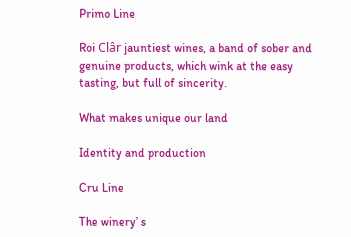Primo Line

Roi Clâr jauntiest wines, a band of sober and genuine products, which wink at the easy tasting, but full of sincerity.

What makes unique our land

Identity and production

Cru Line

The winery’ s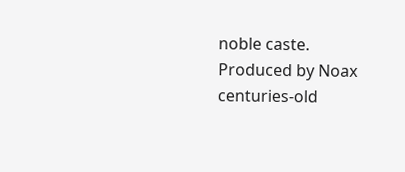noble caste.
Produced by Noax centuries-old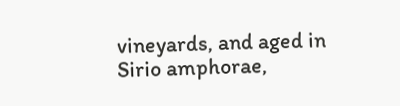vineyards, and aged in Sirio amphorae,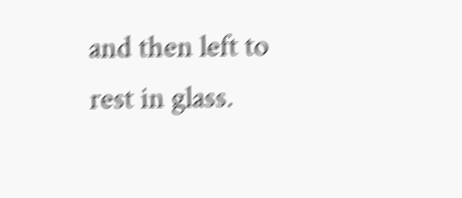and then left to rest in glass.